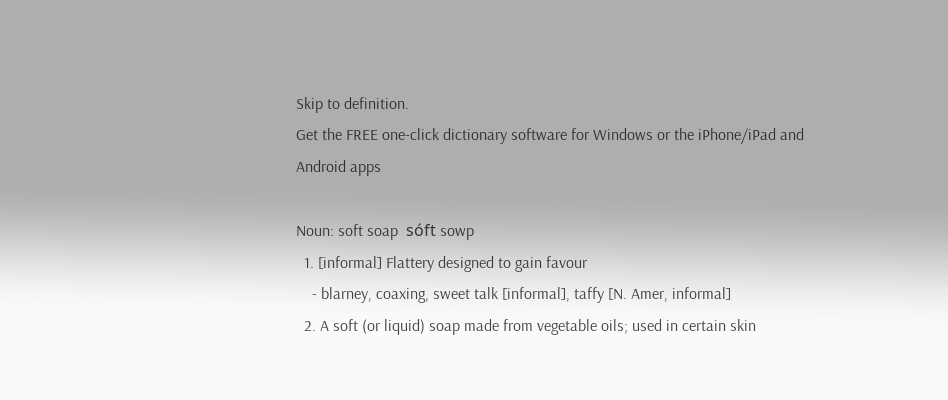Skip to definition.
Get the FREE one-click dictionary software for Windows or the iPhone/iPad and Android apps

Noun: soft soap  sóft sowp
  1. [informal] Flattery designed to gain favour
    - blarney, coaxing, sweet talk [informal], taffy [N. Amer, informal]
  2. A soft (or liquid) soap made from vegetable oils; used in certain skin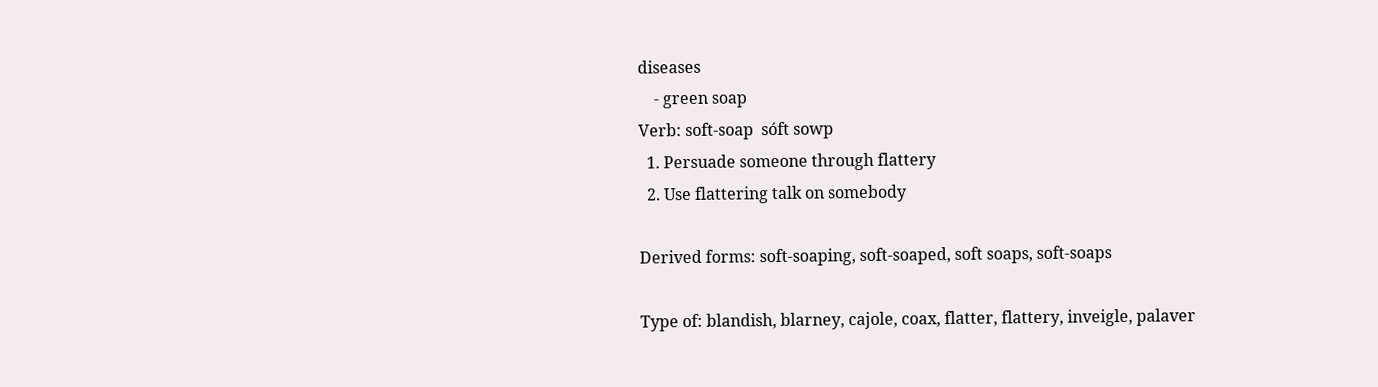diseases
    - green soap
Verb: soft-soap  sóft sowp
  1. Persuade someone through flattery
  2. Use flattering talk on somebody

Derived forms: soft-soaping, soft-soaped, soft soaps, soft-soaps

Type of: blandish, blarney, cajole, coax, flatter, flattery, inveigle, palaver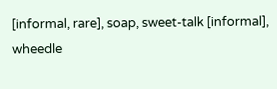[informal, rare], soap, sweet-talk [informal], wheedle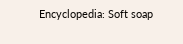Encyclopedia: Soft soap